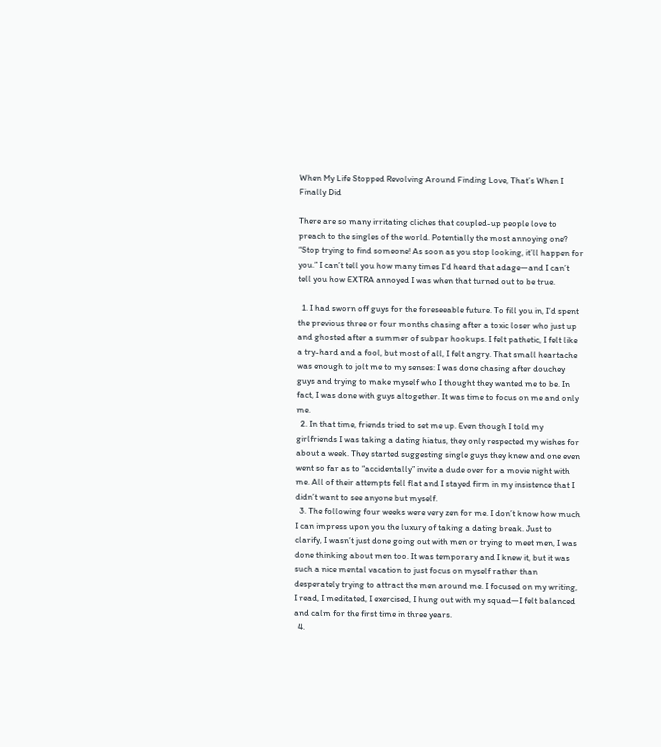When My Life Stopped Revolving Around Finding Love, That’s When I Finally Did

There are so many irritating cliches that coupled-up people love to preach to the singles of the world. Potentially the most annoying one? “Stop trying to find someone! As soon as you stop looking, it’ll happen for you.” I can’t tell you how many times I’d heard that adage—and I can’t tell you how EXTRA annoyed I was when that turned out to be true.

  1. I had sworn off guys for the foreseeable future. To fill you in, I’d spent the previous three or four months chasing after a toxic loser who just up and ghosted after a summer of subpar hookups. I felt pathetic, I felt like a try-hard and a fool, but most of all, I felt angry. That small heartache was enough to jolt me to my senses: I was done chasing after douchey guys and trying to make myself who I thought they wanted me to be. In fact, I was done with guys altogether. It was time to focus on me and only me.
  2. In that time, friends tried to set me up. Even though I told my girlfriends I was taking a dating hiatus, they only respected my wishes for about a week. They started suggesting single guys they knew and one even went so far as to “accidentally” invite a dude over for a movie night with me. All of their attempts fell flat and I stayed firm in my insistence that I didn’t want to see anyone but myself.
  3. The following four weeks were very zen for me. I don’t know how much I can impress upon you the luxury of taking a dating break. Just to clarify, I wasn’t just done going out with men or trying to meet men, I was done thinking about men too. It was temporary and I knew it, but it was such a nice mental vacation to just focus on myself rather than desperately trying to attract the men around me. I focused on my writing, I read, I meditated, I exercised, I hung out with my squad—I felt balanced and calm for the first time in three years.
  4.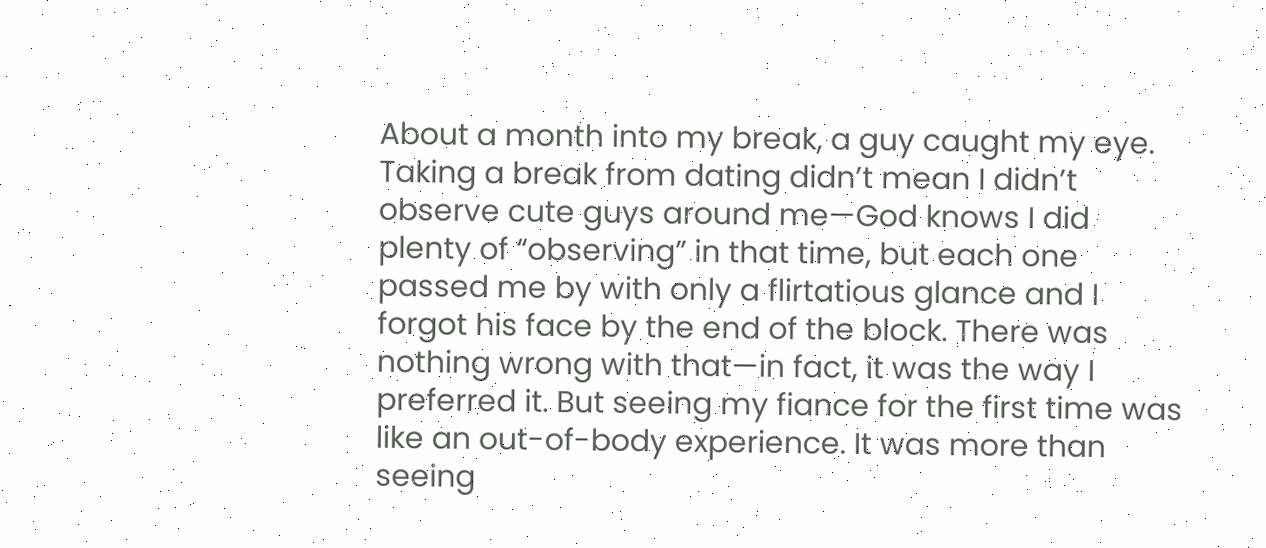About a month into my break, a guy caught my eye. Taking a break from dating didn’t mean I didn’t observe cute guys around me—God knows I did plenty of “observing” in that time, but each one passed me by with only a flirtatious glance and I forgot his face by the end of the block. There was nothing wrong with that—in fact, it was the way I preferred it. But seeing my fiance for the first time was like an out-of-body experience. It was more than seeing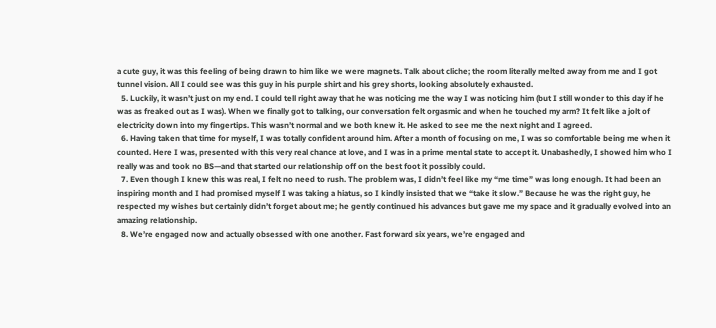a cute guy, it was this feeling of being drawn to him like we were magnets. Talk about cliche; the room literally melted away from me and I got tunnel vision. All I could see was this guy in his purple shirt and his grey shorts, looking absolutely exhausted.
  5. Luckily, it wasn’t just on my end. I could tell right away that he was noticing me the way I was noticing him (but I still wonder to this day if he was as freaked out as I was). When we finally got to talking, our conversation felt orgasmic and when he touched my arm? It felt like a jolt of electricity down into my fingertips. This wasn’t normal and we both knew it. He asked to see me the next night and I agreed.
  6. Having taken that time for myself, I was totally confident around him. After a month of focusing on me, I was so comfortable being me when it counted. Here I was, presented with this very real chance at love, and I was in a prime mental state to accept it. Unabashedly, I showed him who I really was and took no BS—and that started our relationship off on the best foot it possibly could.
  7. Even though I knew this was real, I felt no need to rush. The problem was, I didn’t feel like my “me time” was long enough. It had been an inspiring month and I had promised myself I was taking a hiatus, so I kindly insisted that we “take it slow.” Because he was the right guy, he respected my wishes but certainly didn’t forget about me; he gently continued his advances but gave me my space and it gradually evolved into an amazing relationship.
  8. We’re engaged now and actually obsessed with one another. Fast forward six years, we’re engaged and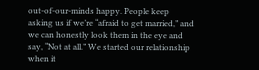out-of-our-minds happy. People keep asking us if we’re “afraid to get married,” and we can honestly look them in the eye and say, “Not at all.” We started our relationship when it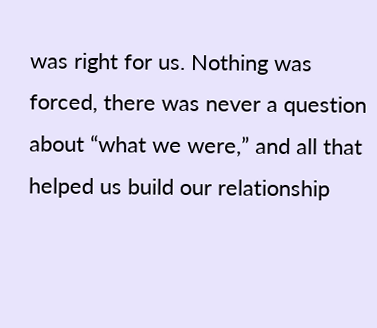was right for us. Nothing was forced, there was never a question about “what we were,” and all that helped us build our relationship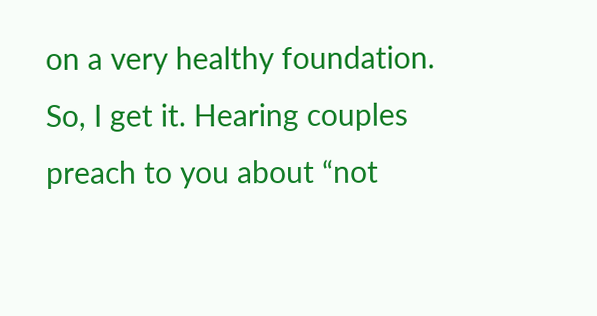on a very healthy foundation. So, I get it. Hearing couples preach to you about “not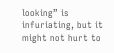looking” is infuriating, but it might not hurt to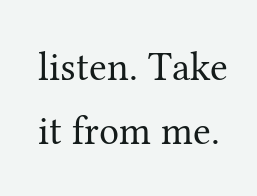listen. Take it from me.